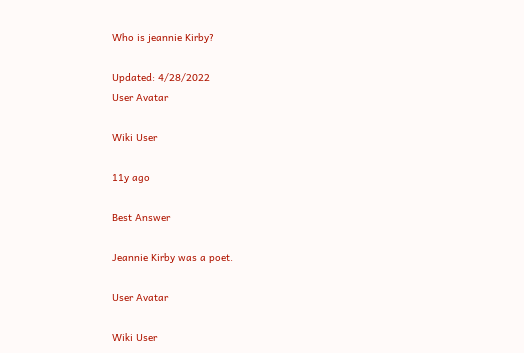Who is jeannie Kirby?

Updated: 4/28/2022
User Avatar

Wiki User

11y ago

Best Answer

Jeannie Kirby was a poet.

User Avatar

Wiki User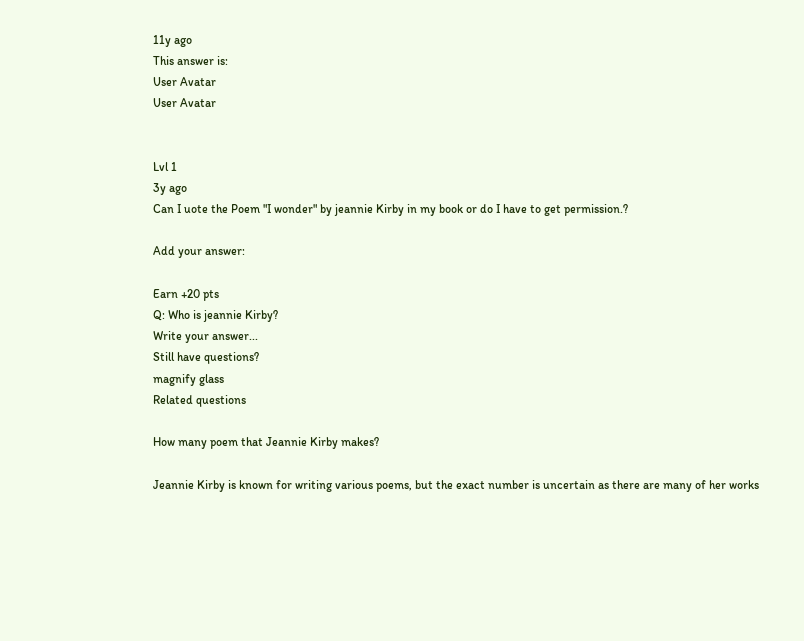11y ago
This answer is:
User Avatar
User Avatar


Lvl 1
3y ago
Can I uote the Poem "I wonder" by jeannie Kirby in my book or do I have to get permission.?

Add your answer:

Earn +20 pts
Q: Who is jeannie Kirby?
Write your answer...
Still have questions?
magnify glass
Related questions

How many poem that Jeannie Kirby makes?

Jeannie Kirby is known for writing various poems, but the exact number is uncertain as there are many of her works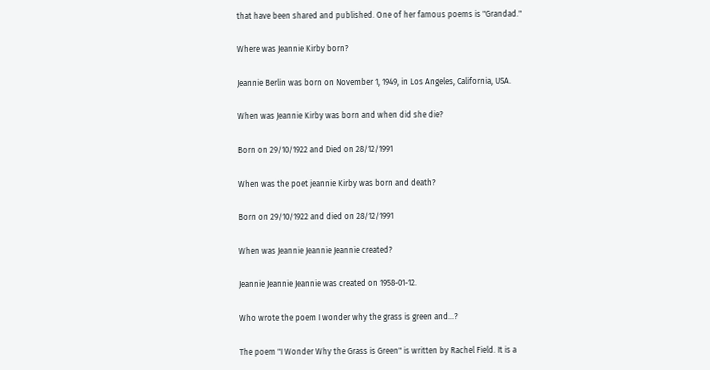that have been shared and published. One of her famous poems is "Grandad."

Where was Jeannie Kirby born?

Jeannie Berlin was born on November 1, 1949, in Los Angeles, California, USA.

When was Jeannie Kirby was born and when did she die?

Born on 29/10/1922 and Died on 28/12/1991

When was the poet jeannie Kirby was born and death?

Born on 29/10/1922 and died on 28/12/1991

When was Jeannie Jeannie Jeannie created?

Jeannie Jeannie Jeannie was created on 1958-01-12.

Who wrote the poem I wonder why the grass is green and...?

The poem "I Wonder Why the Grass is Green" is written by Rachel Field. It is a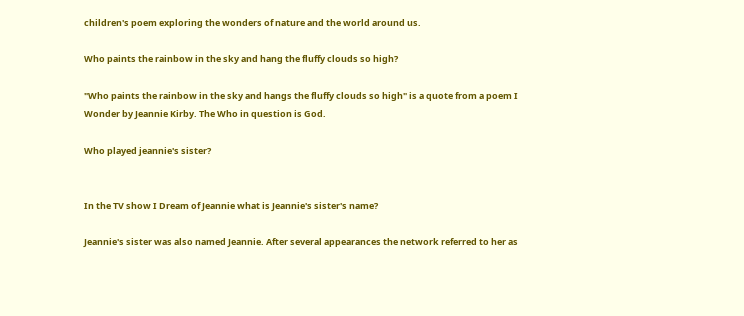children's poem exploring the wonders of nature and the world around us.

Who paints the rainbow in the sky and hang the fluffy clouds so high?

"Who paints the rainbow in the sky and hangs the fluffy clouds so high" is a quote from a poem I Wonder by Jeannie Kirby. The Who in question is God.

Who played jeannie's sister?


In the TV show I Dream of Jeannie what is Jeannie's sister's name?

Jeannie's sister was also named Jeannie. After several appearances the network referred to her as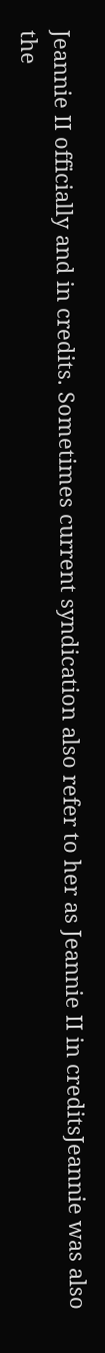Jeannie II officially and in credits. Sometimes current syndication also refer to her as Jeannie II in creditsJeannie was also the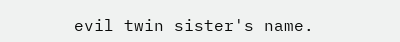evil twin sister's name.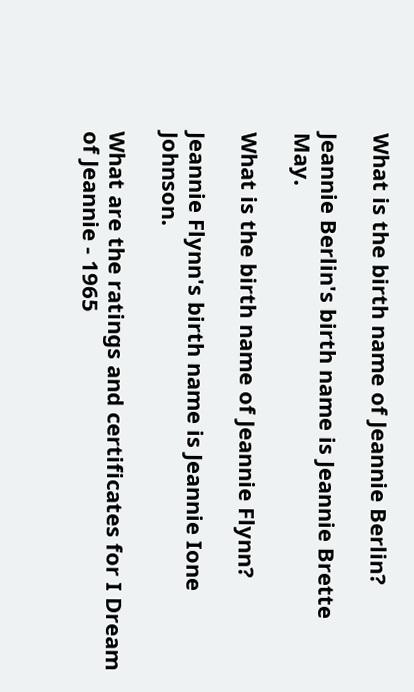What is the birth name of Jeannie Berlin?

Jeannie Berlin's birth name is Jeannie Brette May.

What is the birth name of Jeannie Flynn?

Jeannie Flynn's birth name is Jeannie Ione Johnson.

What are the ratings and certificates for I Dream of Jeannie - 1965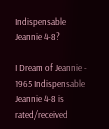Indispensable Jeannie 4-8?

I Dream of Jeannie - 1965 Indispensable Jeannie 4-8 is rated/received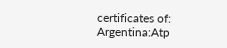certificates of: Argentina:Atp